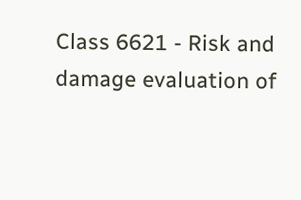Class 6621 - Risk and damage evaluation of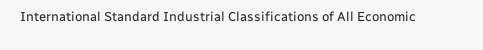International Standard Industrial Classifications of All Economic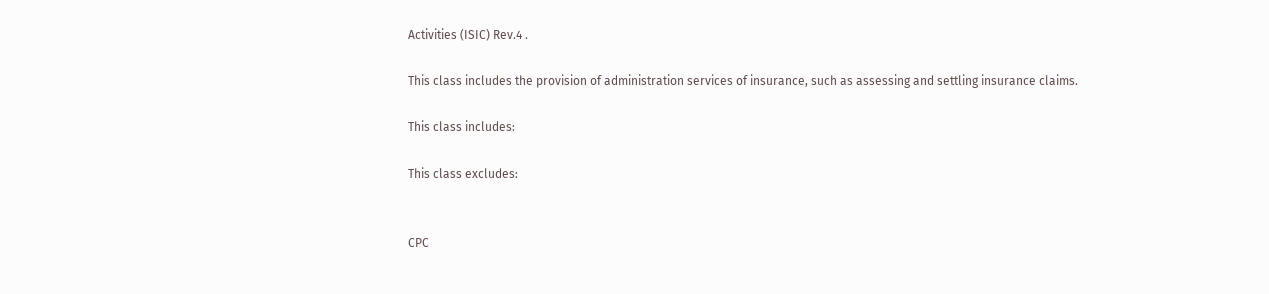Activities (ISIC) Rev.4 .

This class includes the provision of administration services of insurance, such as assessing and settling insurance claims.

This class includes:

This class excludes:


CPC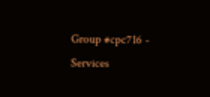Group #cpc716 - Services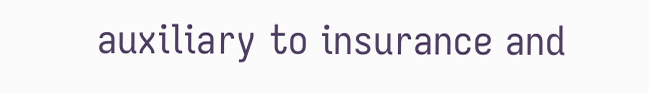auxiliary to insurance and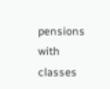pensions with classes